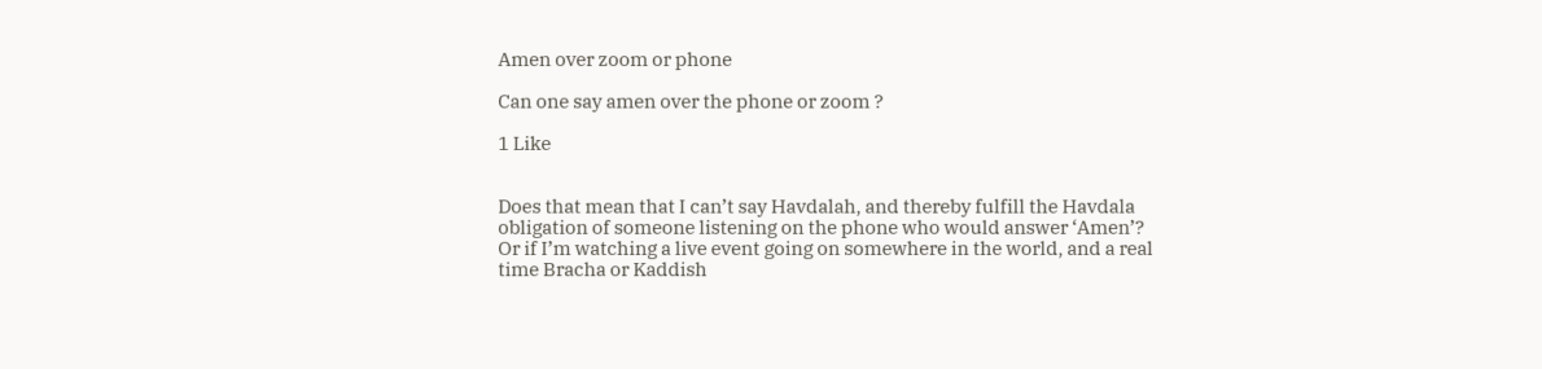Amen over zoom or phone

Can one say amen over the phone or zoom ?

1 Like


Does that mean that I can’t say Havdalah, and thereby fulfill the Havdala obligation of someone listening on the phone who would answer ‘Amen’?
Or if I’m watching a live event going on somewhere in the world, and a real time Bracha or Kaddish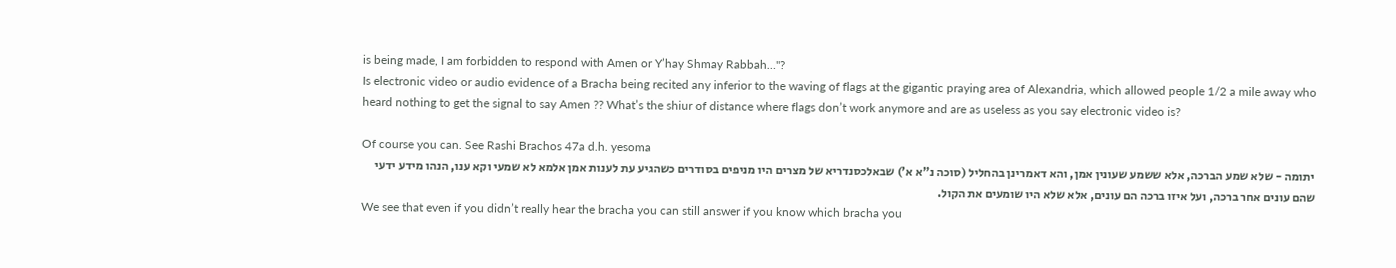is being made, I am forbidden to respond with Amen or Y’hay Shmay Rabbah…"?
Is electronic video or audio evidence of a Bracha being recited any inferior to the waving of flags at the gigantic praying area of Alexandria, which allowed people 1/2 a mile away who heard nothing to get the signal to say Amen ?? What’s the shiur of distance where flags don’t work anymore and are as useless as you say electronic video is?

Of course you can. See Rashi Brachos 47a d.h. yesoma
יתומה - שלא שמע הברכה, אלא ששמע שעונין אמן, והא דאמרינן בהחליל (סוכה נ"א א’) שבאלכסנדריא של מצרים היו מניפים בסודרים כשהגיע עת לענות אמן אלמא לא שמעי וקא ענו, הנהו מידע ידעי שהם עונים אחר ברכה, ועל איזו ברכה הם עונים, אלא שלא היו שומעים את הקול.
We see that even if you didn’t really hear the bracha you can still answer if you know which bracha you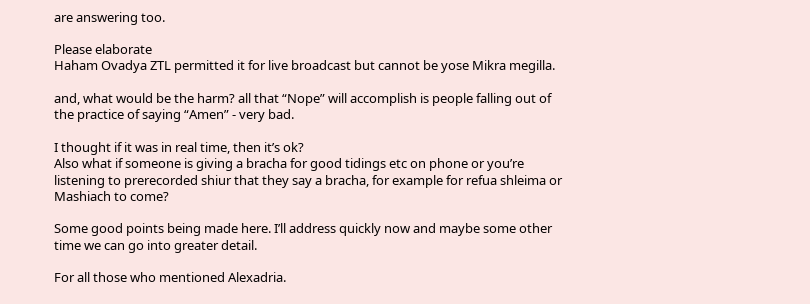are answering too.

Please elaborate
Haham Ovadya ZTL permitted it for live broadcast but cannot be yose Mikra megilla.

and, what would be the harm? all that “Nope” will accomplish is people falling out of the practice of saying “Amen” - very bad.

I thought if it was in real time, then it’s ok?
Also what if someone is giving a bracha for good tidings etc on phone or you’re listening to prerecorded shiur that they say a bracha, for example for refua shleima or Mashiach to come?

Some good points being made here. I’ll address quickly now and maybe some other time we can go into greater detail.

For all those who mentioned Alexadria.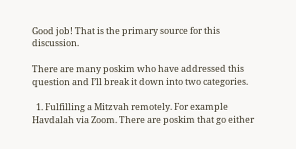Good job! That is the primary source for this discussion.

There are many poskim who have addressed this question and I’ll break it down into two categories.

  1. Fulfilling a Mitzvah remotely. For example Havdalah via Zoom. There are poskim that go either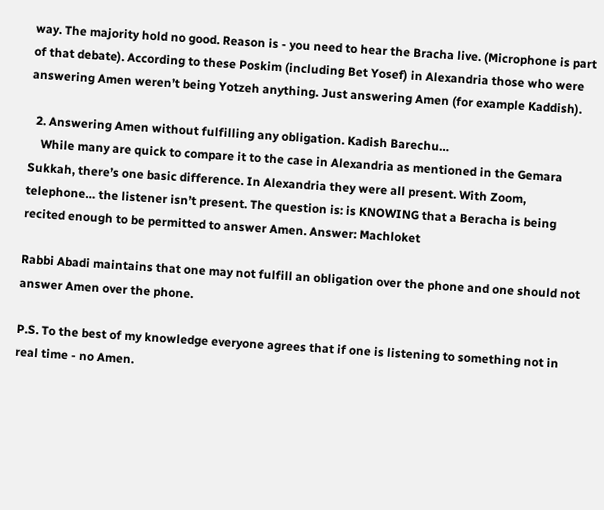way. The majority hold no good. Reason is - you need to hear the Bracha live. (Microphone is part of that debate). According to these Poskim (including Bet Yosef) in Alexandria those who were answering Amen weren’t being Yotzeh anything. Just answering Amen (for example Kaddish).

  2. Answering Amen without fulfilling any obligation. Kadish Barechu…
    While many are quick to compare it to the case in Alexandria as mentioned in the Gemara Sukkah, there’s one basic difference. In Alexandria they were all present. With Zoom, telephone… the listener isn’t present. The question is: is KNOWING that a Beracha is being recited enough to be permitted to answer Amen. Answer: Machloket

Rabbi Abadi maintains that one may not fulfill an obligation over the phone and one should not answer Amen over the phone.

P.S. To the best of my knowledge everyone agrees that if one is listening to something not in real time - no Amen.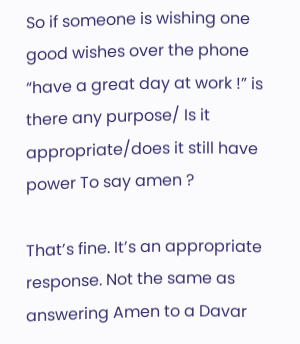So if someone is wishing one good wishes over the phone “have a great day at work !” is there any purpose/ Is it appropriate/does it still have power To say amen ?

That’s fine. It’s an appropriate response. Not the same as answering Amen to a Davar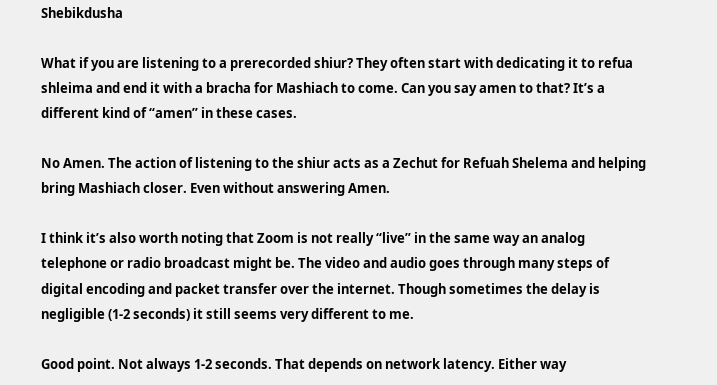Shebikdusha

What if you are listening to a prerecorded shiur? They often start with dedicating it to refua shleima and end it with a bracha for Mashiach to come. Can you say amen to that? It’s a different kind of “amen” in these cases.

No Amen. The action of listening to the shiur acts as a Zechut for Refuah Shelema and helping bring Mashiach closer. Even without answering Amen.

I think it’s also worth noting that Zoom is not really “live” in the same way an analog telephone or radio broadcast might be. The video and audio goes through many steps of digital encoding and packet transfer over the internet. Though sometimes the delay is negligible (1-2 seconds) it still seems very different to me.

Good point. Not always 1-2 seconds. That depends on network latency. Either way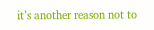it’s another reason not to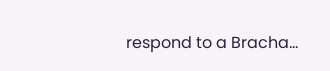respond to a Bracha…